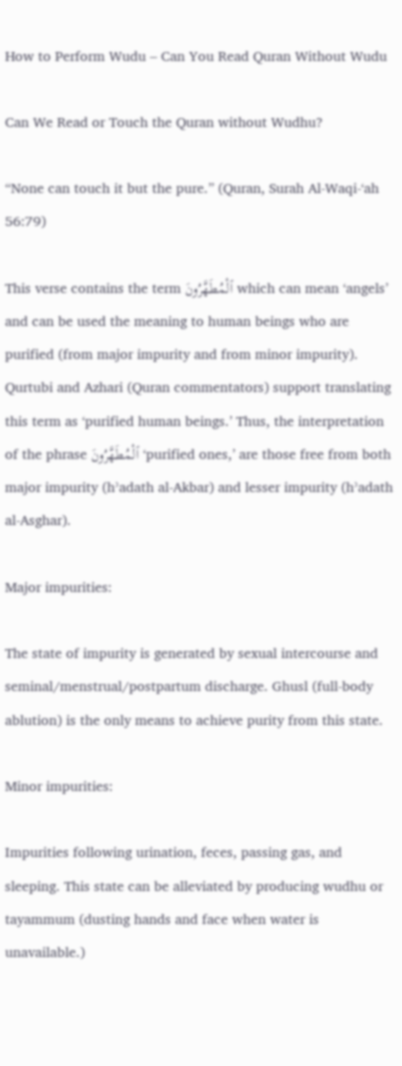How to Perform Wudu – Can You Read Quran Without Wudu

Can We Read or Touch the Quran without Wudhu?

“None can touch it but the pure.” (Quran, Surah Al-Waqi-‘ah 56:79)

This verse contains the term ٱلْمُطَهَّرُونَ which can mean ‘angels’ and can be used the meaning to human beings who are purified (from major impurity and from minor impurity). Qurtubi and Azhari (Quran commentators) support translating this term as ‘purified human beings.’ Thus, the interpretation of the phrase ٱلْمُطَهَّرُونَ ‘purified ones,’ are those free from both major impurity (hʾadath al-Akbar) and lesser impurity (hʾadath al-Asghar).

Major impurities:

The state of impurity is generated by sexual intercourse and seminal/menstrual/postpartum discharge. Ghusl (full-body ablution) is the only means to achieve purity from this state.

Minor impurities:

Impurities following urination, feces, passing gas, and sleeping. This state can be alleviated by producing wudhu or tayammum (dusting hands and face when water is unavailable.)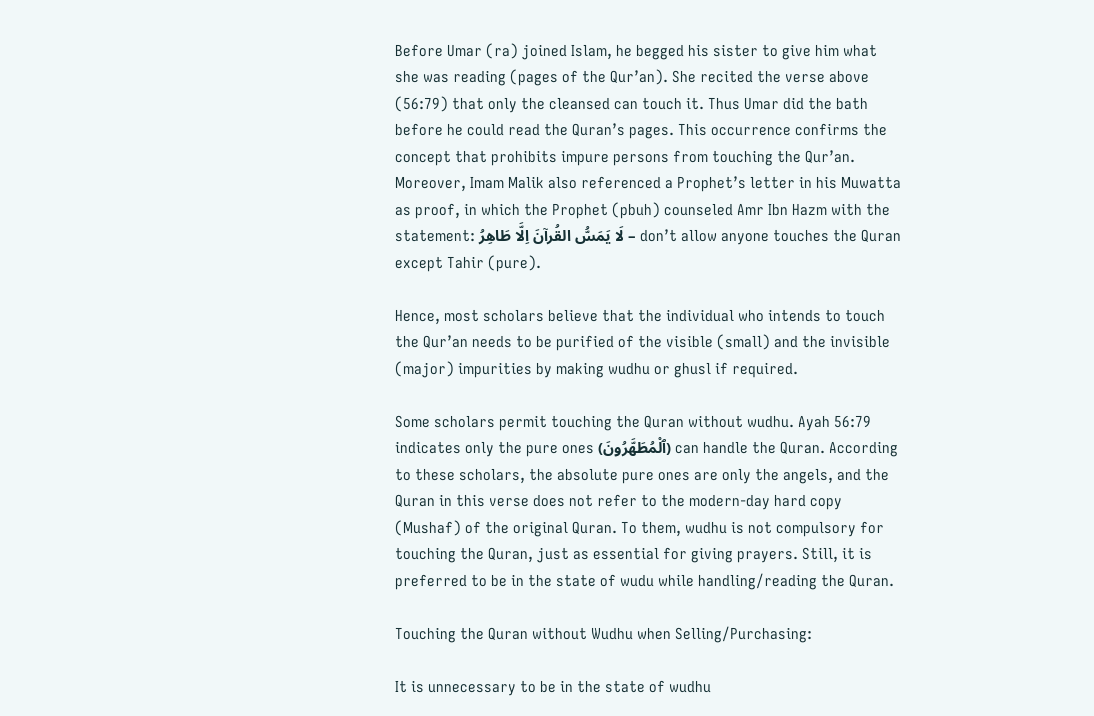Before Umar (ra) joined Islam, he begged his sister to give him what she was reading (pages of the Qur’an). She recited the verse above (56:79) that only the cleansed can touch it. Thus Umar did the bath before he could read the Quran’s pages. This occurrence confirms the concept that prohibits impure persons from touching the Qur’an. Moreover, Imam Malik also referenced a Prophet’s letter in his Muwatta as proof, in which the Prophet (pbuh) counseled Amr Ibn Hazm with the statement: لَا یَمَسُّ القُرآنَ اِلَّا طَاھِرُ – don’t allow anyone touches the Quran except Tahir (pure).

Hence, most scholars believe that the individual who intends to touch the Qur’an needs to be purified of the visible (small) and the invisible (major) impurities by making wudhu or ghusl if required.

Some scholars permit touching the Quran without wudhu. Ayah 56:79 indicates only the pure ones (ٱلْمُطَهَّرُونَ) can handle the Quran. According to these scholars, the absolute pure ones are only the angels, and the Quran in this verse does not refer to the modern-day hard copy (Mushaf) of the original Quran. To them, wudhu is not compulsory for touching the Quran, just as essential for giving prayers. Still, it is preferred to be in the state of wudu while handling/reading the Quran.

Touching the Quran without Wudhu when Selling/Purchasing:

It is unnecessary to be in the state of wudhu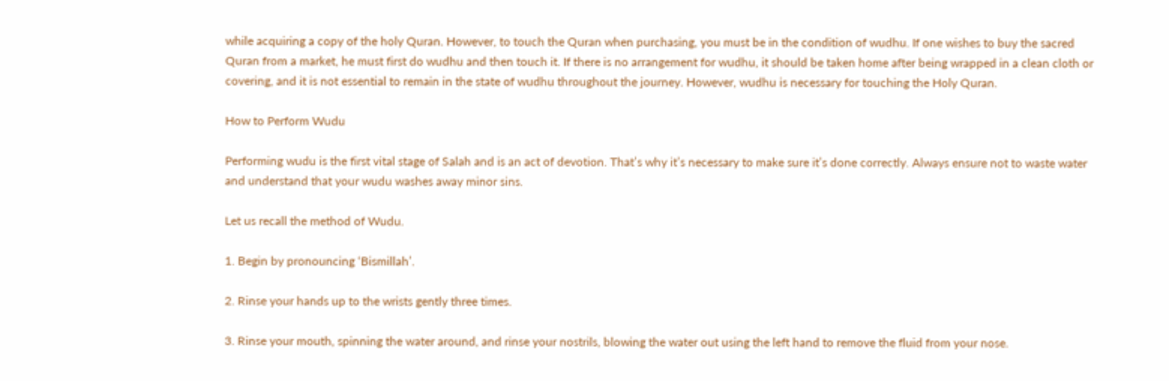while acquiring a copy of the holy Quran. However, to touch the Quran when purchasing, you must be in the condition of wudhu. If one wishes to buy the sacred Quran from a market, he must first do wudhu and then touch it. If there is no arrangement for wudhu, it should be taken home after being wrapped in a clean cloth or covering, and it is not essential to remain in the state of wudhu throughout the journey. However, wudhu is necessary for touching the Holy Quran.

How to Perform Wudu

Performing wudu is the first vital stage of Salah and is an act of devotion. That’s why it’s necessary to make sure it’s done correctly. Always ensure not to waste water and understand that your wudu washes away minor sins.

Let us recall the method of Wudu.

1. Begin by pronouncing ‘Bismillah’.

2. Rinse your hands up to the wrists gently three times.

3. Rinse your mouth, spinning the water around, and rinse your nostrils, blowing the water out using the left hand to remove the fluid from your nose.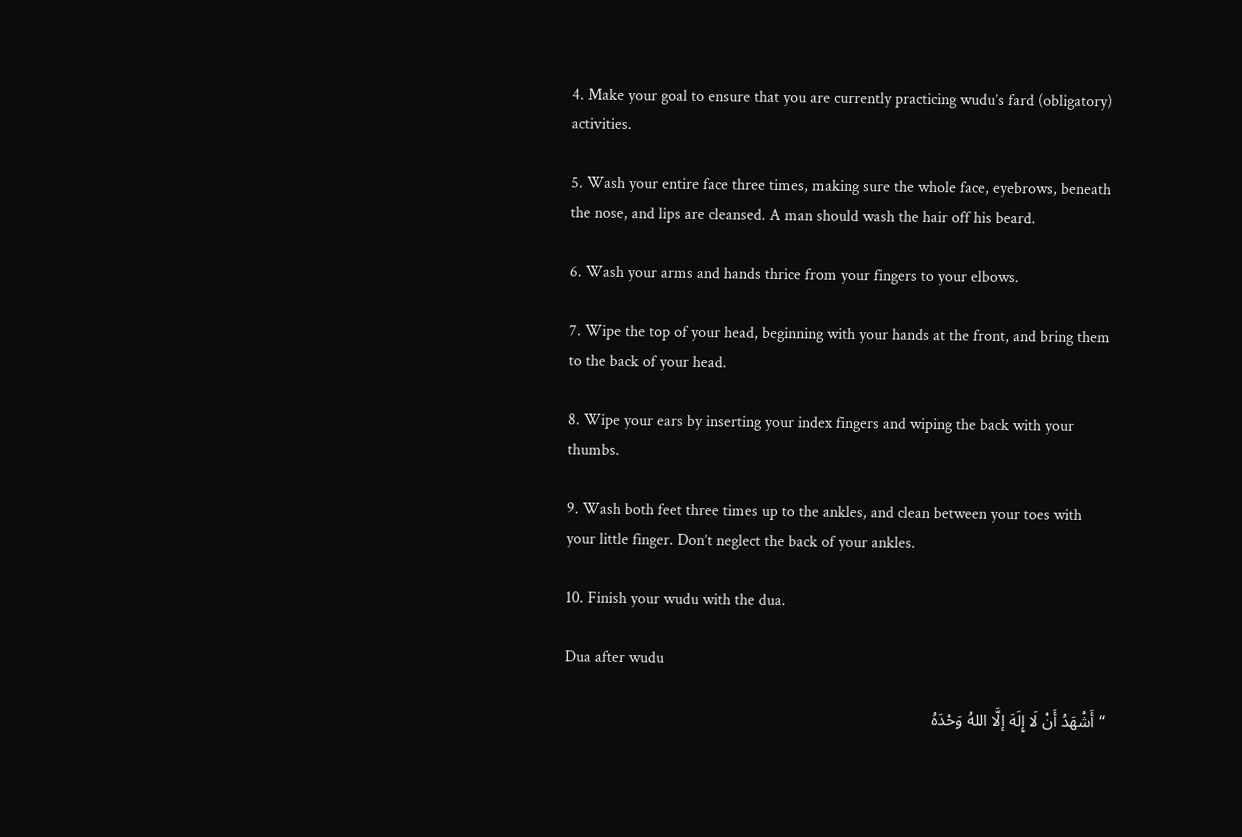4. Make your goal to ensure that you are currently practicing wudu’s fard (obligatory) activities.

5. Wash your entire face three times, making sure the whole face, eyebrows, beneath the nose, and lips are cleansed. A man should wash the hair off his beard.

6. Wash your arms and hands thrice from your fingers to your elbows.

7. Wipe the top of your head, beginning with your hands at the front, and bring them to the back of your head.

8. Wipe your ears by inserting your index fingers and wiping the back with your thumbs.

9. Wash both feet three times up to the ankles, and clean between your toes with your little finger. Don’t neglect the back of your ankles.

10. Finish your wudu with the dua.

Dua after wudu

“أَشْهَدُ أَنْ لَا إِلَهَ إلَّا اللهُ وَحْدَهُ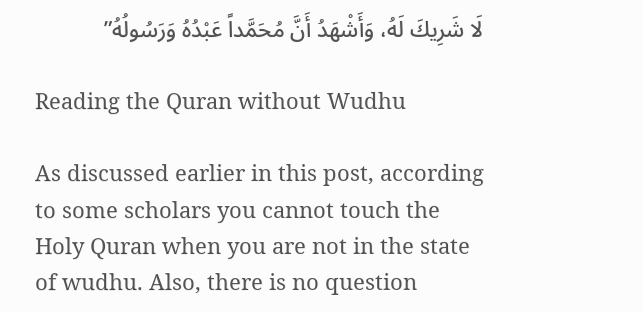لَا شَرِيكَ لَهُ، وَأَشْهَدُ أَنَّ مُحَمَّداً عَبْدُهُ وَرَسُولُهُ”

Reading the Quran without Wudhu

As discussed earlier in this post, according to some scholars you cannot touch the Holy Quran when you are not in the state of wudhu. Also, there is no question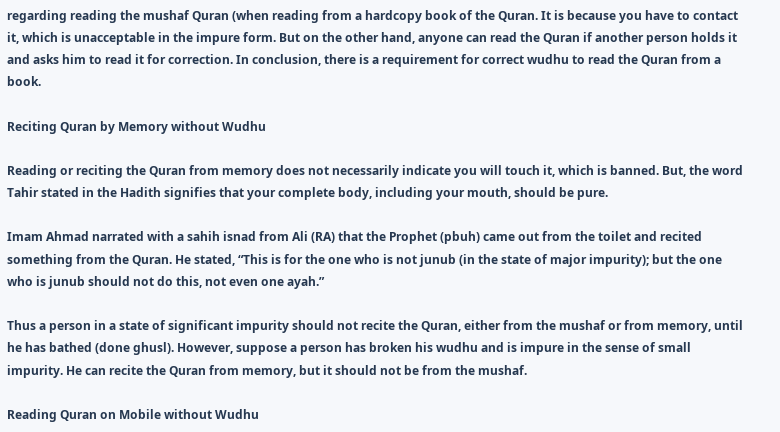regarding reading the mushaf Quran (when reading from a hardcopy book of the Quran. It is because you have to contact it, which is unacceptable in the impure form. But on the other hand, anyone can read the Quran if another person holds it and asks him to read it for correction. In conclusion, there is a requirement for correct wudhu to read the Quran from a book.

Reciting Quran by Memory without Wudhu

Reading or reciting the Quran from memory does not necessarily indicate you will touch it, which is banned. But, the word Tahir stated in the Hadith signifies that your complete body, including your mouth, should be pure.

Imam Ahmad narrated with a sahih isnad from Ali (RA) that the Prophet (pbuh) came out from the toilet and recited something from the Quran. He stated, “This is for the one who is not junub (in the state of major impurity); but the one who is junub should not do this, not even one ayah.”

Thus a person in a state of significant impurity should not recite the Quran, either from the mushaf or from memory, until he has bathed (done ghusl). However, suppose a person has broken his wudhu and is impure in the sense of small impurity. He can recite the Quran from memory, but it should not be from the mushaf.

Reading Quran on Mobile without Wudhu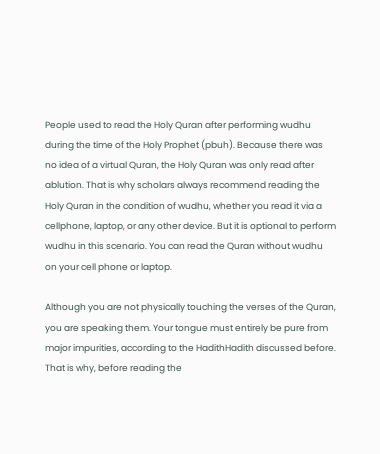People used to read the Holy Quran after performing wudhu during the time of the Holy Prophet (pbuh). Because there was no idea of a virtual Quran, the Holy Quran was only read after ablution. That is why scholars always recommend reading the Holy Quran in the condition of wudhu, whether you read it via a cellphone, laptop, or any other device. But it is optional to perform wudhu in this scenario. You can read the Quran without wudhu on your cell phone or laptop.

Although you are not physically touching the verses of the Quran, you are speaking them. Your tongue must entirely be pure from major impurities, according to the HadithHadith discussed before. That is why, before reading the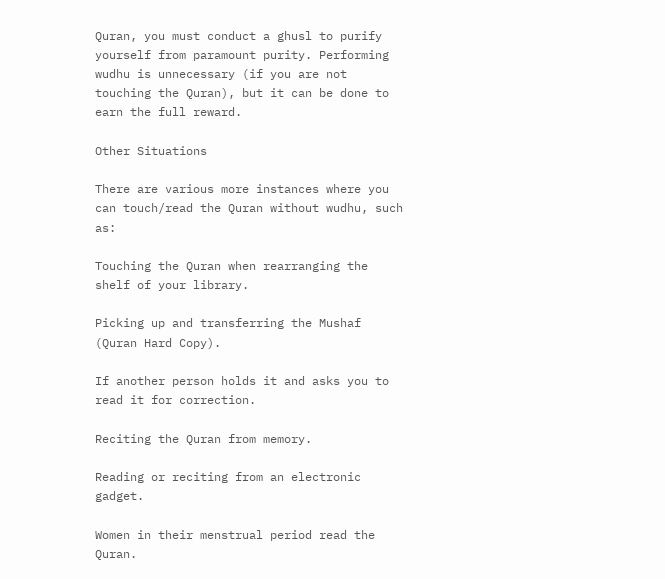Quran, you must conduct a ghusl to purify yourself from paramount purity. Performing wudhu is unnecessary (if you are not touching the Quran), but it can be done to earn the full reward.

Other Situations

There are various more instances where you can touch/read the Quran without wudhu, such as:

Touching the Quran when rearranging the shelf of your library.

Picking up and transferring the Mushaf (Quran Hard Copy).

If another person holds it and asks you to read it for correction.

Reciting the Quran from memory.

Reading or reciting from an electronic gadget.

Women in their menstrual period read the Quran.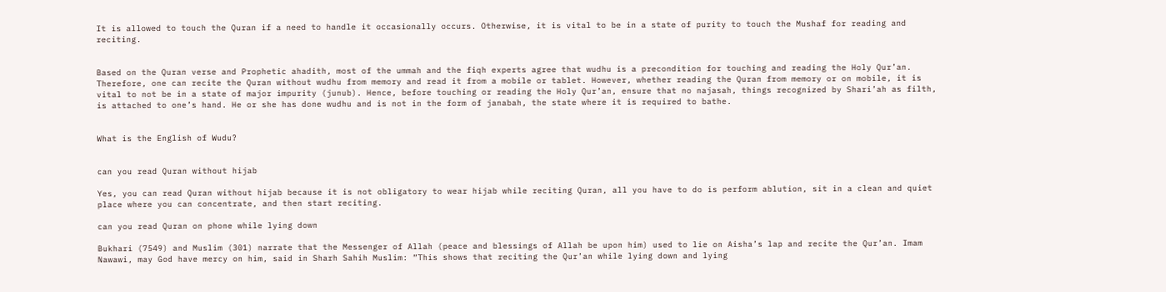It is allowed to touch the Quran if a need to handle it occasionally occurs. Otherwise, it is vital to be in a state of purity to touch the Mushaf for reading and reciting.


Based on the Quran verse and Prophetic ahadith, most of the ummah and the fiqh experts agree that wudhu is a precondition for touching and reading the Holy Qur’an. Therefore, one can recite the Quran without wudhu from memory and read it from a mobile or tablet. However, whether reading the Quran from memory or on mobile, it is vital to not be in a state of major impurity (junub). Hence, before touching or reading the Holy Qur’an, ensure that no najasah, things recognized by Shari’ah as filth, is attached to one’s hand. He or she has done wudhu and is not in the form of janabah, the state where it is required to bathe.


What is the English of Wudu?


can you read Quran without hijab

Yes, you can read Quran without hijab because it is not obligatory to wear hijab while reciting Quran, all you have to do is perform ablution, sit in a clean and quiet place where you can concentrate, and then start reciting.

can you read Quran on phone while lying down

Bukhari (7549) and Muslim (301) narrate that the Messenger of Allah (peace and blessings of Allah be upon him) used to lie on Aisha’s lap and recite the Qur’an. Imam Nawawi, may God have mercy on him, said in Sharh Sahih Muslim: “This shows that reciting the Qur’an while lying down and lying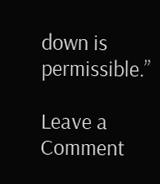down is permissible.”

Leave a Comment